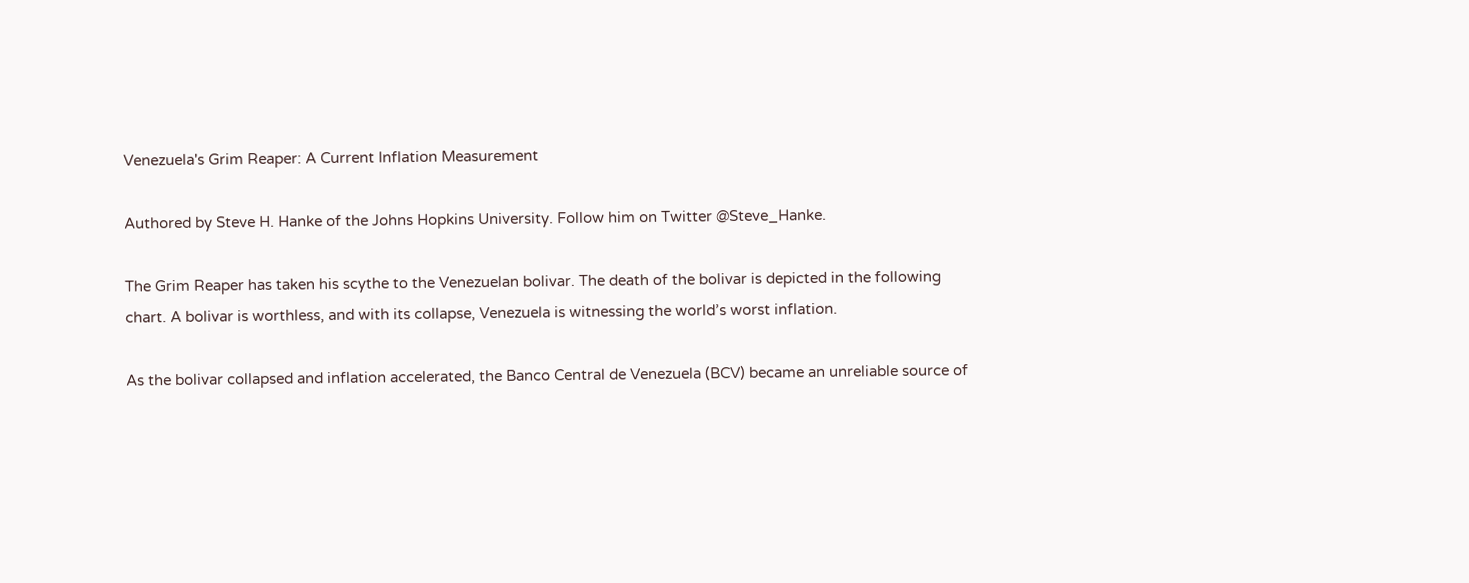Venezuela's Grim Reaper: A Current Inflation Measurement

Authored by Steve H. Hanke of the Johns Hopkins University. Follow him on Twitter @Steve_Hanke.

The Grim Reaper has taken his scythe to the Venezuelan bolivar. The death of the bolivar is depicted in the following chart. A bolivar is worthless, and with its collapse, Venezuela is witnessing the world’s worst inflation.

As the bolivar collapsed and inflation accelerated, the Banco Central de Venezuela (BCV) became an unreliable source of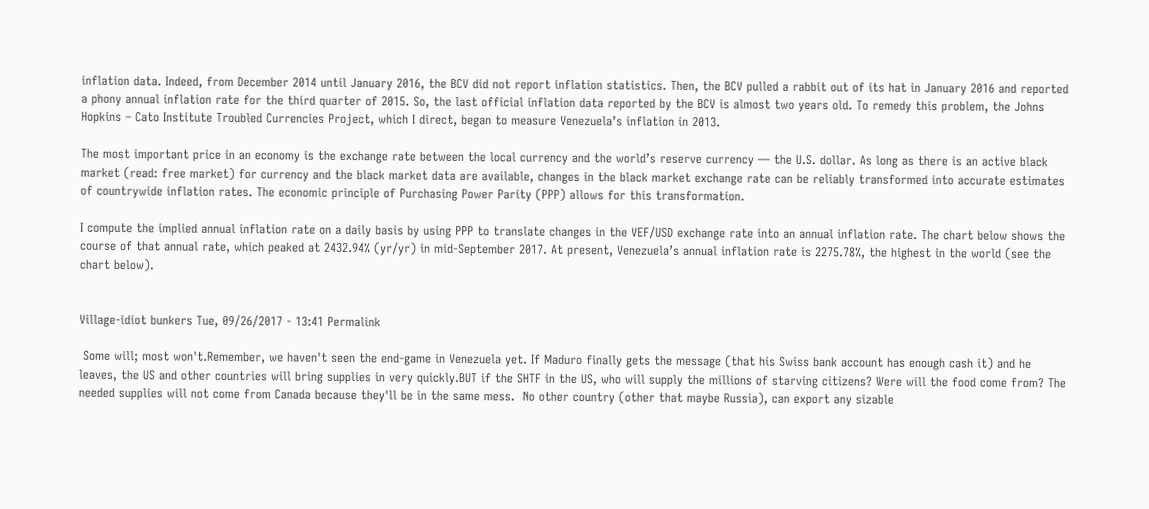inflation data. Indeed, from December 2014 until January 2016, the BCV did not report inflation statistics. Then, the BCV pulled a rabbit out of its hat in January 2016 and reported a phony annual inflation rate for the third quarter of 2015. So, the last official inflation data reported by the BCV is almost two years old. To remedy this problem, the Johns Hopkins – Cato Institute Troubled Currencies Project, which I direct, began to measure Venezuela’s inflation in 2013.

The most important price in an economy is the exchange rate between the local currency and the world’s reserve currency — the U.S. dollar. As long as there is an active black market (read: free market) for currency and the black market data are available, changes in the black market exchange rate can be reliably transformed into accurate estimates of countrywide inflation rates. The economic principle of Purchasing Power Parity (PPP) allows for this transformation.

I compute the implied annual inflation rate on a daily basis by using PPP to translate changes in the VEF/USD exchange rate into an annual inflation rate. The chart below shows the course of that annual rate, which peaked at 2432.94% (yr/yr) in mid-September 2017. At present, Venezuela’s annual inflation rate is 2275.78%, the highest in the world (see the chart below).


Village-idiot bunkers Tue, 09/26/2017 - 13:41 Permalink

 Some will; most won't.Remember, we haven't seen the end-game in Venezuela yet. If Maduro finally gets the message (that his Swiss bank account has enough cash it) and he leaves, the US and other countries will bring supplies in very quickly.BUT if the SHTF in the US, who will supply the millions of starving citizens? Were will the food come from? The needed supplies will not come from Canada because they'll be in the same mess.  No other country (other that maybe Russia), can export any sizable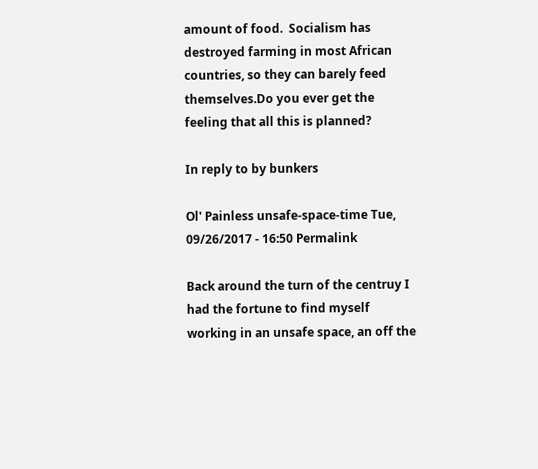amount of food.  Socialism has destroyed farming in most African countries, so they can barely feed themselves.Do you ever get the feeling that all this is planned?

In reply to by bunkers

Ol' Painless unsafe-space-time Tue, 09/26/2017 - 16:50 Permalink

Back around the turn of the centruy I had the fortune to find myself working in an unsafe space, an off the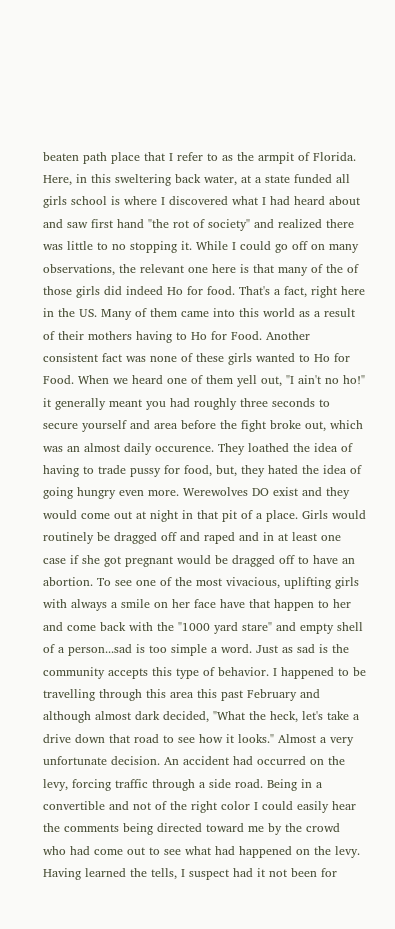beaten path place that I refer to as the armpit of Florida. Here, in this sweltering back water, at a state funded all girls school is where I discovered what I had heard about and saw first hand "the rot of society" and realized there was little to no stopping it. While I could go off on many observations, the relevant one here is that many of the of those girls did indeed Ho for food. That's a fact, right here in the US. Many of them came into this world as a result of their mothers having to Ho for Food. Another consistent fact was none of these girls wanted to Ho for Food. When we heard one of them yell out, "I ain't no ho!" it generally meant you had roughly three seconds to secure yourself and area before the fight broke out, which was an almost daily occurence. They loathed the idea of having to trade pussy for food, but, they hated the idea of going hungry even more. Werewolves DO exist and they would come out at night in that pit of a place. Girls would routinely be dragged off and raped and in at least one case if she got pregnant would be dragged off to have an abortion. To see one of the most vivacious, uplifting girls with always a smile on her face have that happen to her and come back with the "1000 yard stare" and empty shell of a person...sad is too simple a word. Just as sad is the community accepts this type of behavior. I happened to be travelling through this area this past February and although almost dark decided, "What the heck, let's take a drive down that road to see how it looks." Almost a very unfortunate decision. An accident had occurred on the levy, forcing traffic through a side road. Being in a convertible and not of the right color I could easily hear the comments being directed toward me by the crowd who had come out to see what had happened on the levy. Having learned the tells, I suspect had it not been for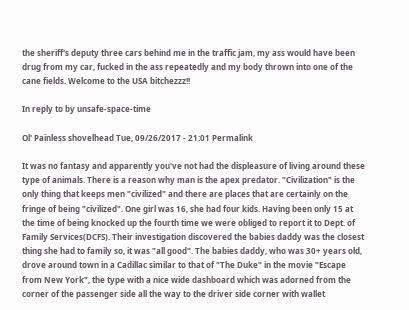the sheriff's deputy three cars behind me in the traffic jam, my ass would have been drug from my car, fucked in the ass repeatedly and my body thrown into one of the cane fields. Welcome to the USA bitchezzz!!

In reply to by unsafe-space-time

Ol' Painless shovelhead Tue, 09/26/2017 - 21:01 Permalink

It was no fantasy and apparently you've not had the displeasure of living around these type of animals. There is a reason why man is the apex predator. "Civilization" is the only thing that keeps men "civilized" and there are places that are certainly on the fringe of being "civilized". One girl was 16, she had four kids. Having been only 15 at the time of being knocked up the fourth time we were obliged to report it to Dept. of Family Services(DCFS). Their investigation discovered the babies daddy was the closest thing she had to family so, it was "all good". The babies daddy, who was 30+ years old, drove around town in a Cadillac similar to that of "The Duke" in the movie "Escape from New York", the type with a nice wide dashboard which was adorned from the corner of the passenger side all the way to the driver side corner with wallet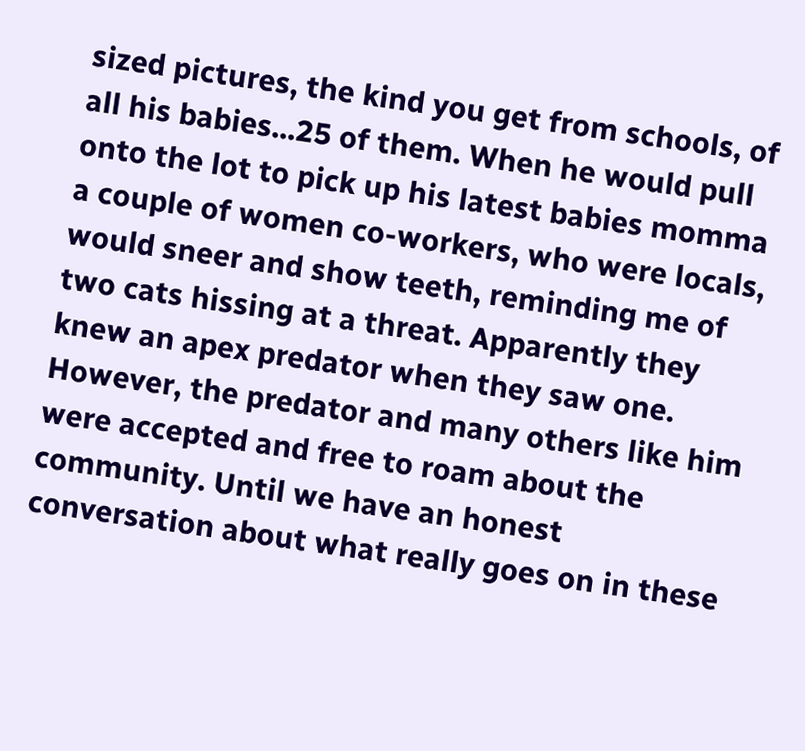sized pictures, the kind you get from schools, of all his babies...25 of them. When he would pull onto the lot to pick up his latest babies momma a couple of women co-workers, who were locals, would sneer and show teeth, reminding me of two cats hissing at a threat. Apparently they knew an apex predator when they saw one. However, the predator and many others like him were accepted and free to roam about the community. Until we have an honest conversation about what really goes on in these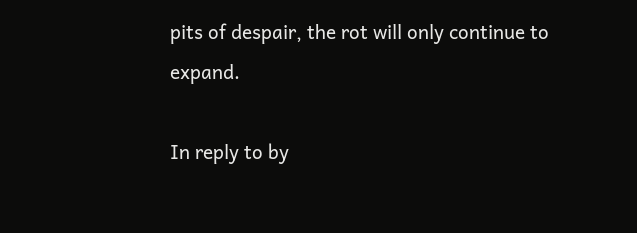pits of despair, the rot will only continue to expand.

In reply to by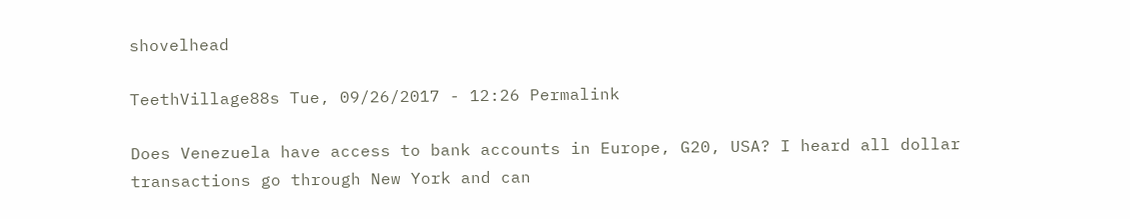shovelhead

TeethVillage88s Tue, 09/26/2017 - 12:26 Permalink

Does Venezuela have access to bank accounts in Europe, G20, USA? I heard all dollar transactions go through New York and can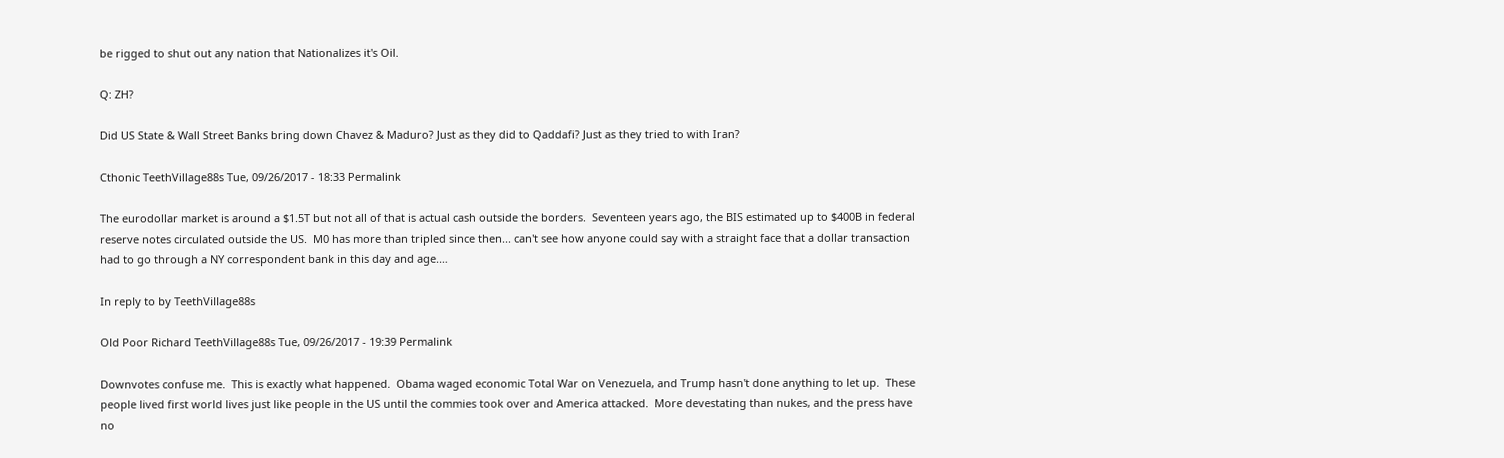be rigged to shut out any nation that Nationalizes it's Oil.

Q: ZH?

Did US State & Wall Street Banks bring down Chavez & Maduro? Just as they did to Qaddafi? Just as they tried to with Iran?

Cthonic TeethVillage88s Tue, 09/26/2017 - 18:33 Permalink

The eurodollar market is around a $1.5T but not all of that is actual cash outside the borders.  Seventeen years ago, the BIS estimated up to $400B in federal reserve notes circulated outside the US.  M0 has more than tripled since then... can't see how anyone could say with a straight face that a dollar transaction had to go through a NY correspondent bank in this day and age.…

In reply to by TeethVillage88s

Old Poor Richard TeethVillage88s Tue, 09/26/2017 - 19:39 Permalink

Downvotes confuse me.  This is exactly what happened.  Obama waged economic Total War on Venezuela, and Trump hasn't done anything to let up.  These people lived first world lives just like people in the US until the commies took over and America attacked.  More devestating than nukes, and the press have no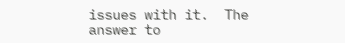issues with it.  The answer to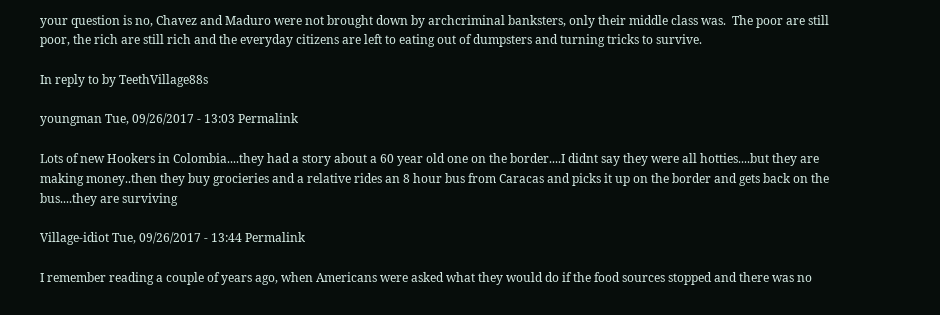your question is no, Chavez and Maduro were not brought down by archcriminal banksters, only their middle class was.  The poor are still poor, the rich are still rich and the everyday citizens are left to eating out of dumpsters and turning tricks to survive.

In reply to by TeethVillage88s

youngman Tue, 09/26/2017 - 13:03 Permalink

Lots of new Hookers in Colombia....they had a story about a 60 year old one on the border....I didnt say they were all hotties....but they are making money..then they buy grocieries and a relative rides an 8 hour bus from Caracas and picks it up on the border and gets back on the bus....they are surviving

Village-idiot Tue, 09/26/2017 - 13:44 Permalink

I remember reading a couple of years ago, when Americans were asked what they would do if the food sources stopped and there was no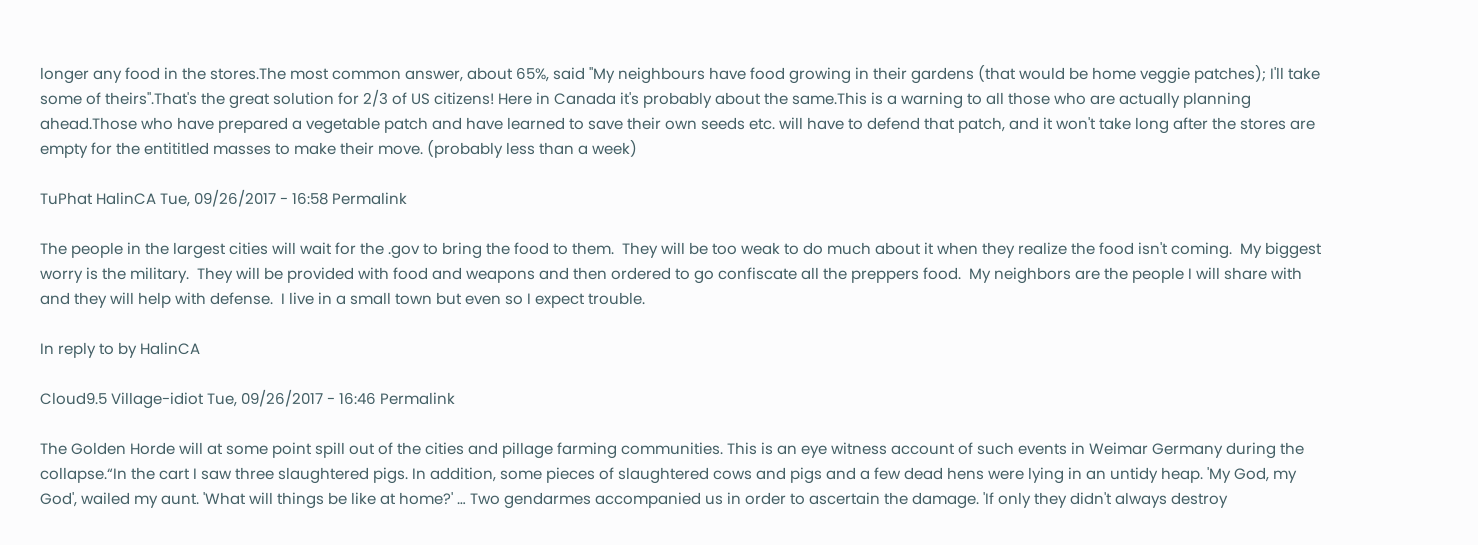longer any food in the stores.The most common answer, about 65%, said "My neighbours have food growing in their gardens (that would be home veggie patches); I'll take some of theirs".That's the great solution for 2/3 of US citizens! Here in Canada it's probably about the same.This is a warning to all those who are actually planning ahead.Those who have prepared a vegetable patch and have learned to save their own seeds etc. will have to defend that patch, and it won't take long after the stores are empty for the entititled masses to make their move. (probably less than a week)

TuPhat HalinCA Tue, 09/26/2017 - 16:58 Permalink

The people in the largest cities will wait for the .gov to bring the food to them.  They will be too weak to do much about it when they realize the food isn't coming.  My biggest worry is the military.  They will be provided with food and weapons and then ordered to go confiscate all the preppers food.  My neighbors are the people I will share with and they will help with defense.  I live in a small town but even so I expect trouble.

In reply to by HalinCA

Cloud9.5 Village-idiot Tue, 09/26/2017 - 16:46 Permalink

The Golden Horde will at some point spill out of the cities and pillage farming communities. This is an eye witness account of such events in Weimar Germany during the collapse.“In the cart I saw three slaughtered pigs. In addition, some pieces of slaughtered cows and pigs and a few dead hens were lying in an untidy heap. 'My God, my God', wailed my aunt. 'What will things be like at home?' … Two gendarmes accompanied us in order to ascertain the damage. 'If only they didn't always destroy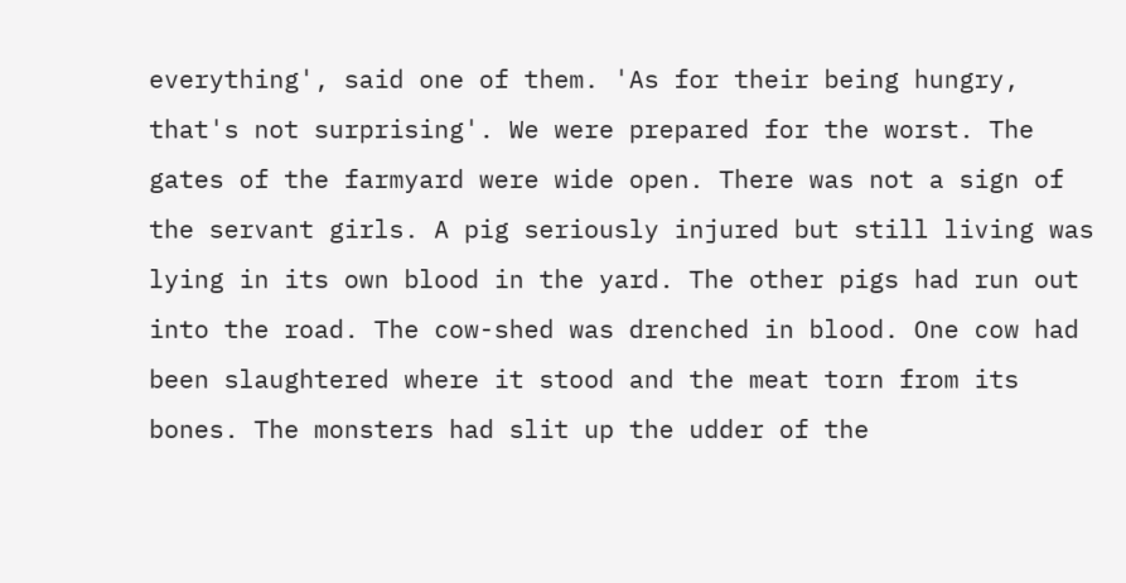everything', said one of them. 'As for their being hungry, that's not surprising'. We were prepared for the worst. The gates of the farmyard were wide open. There was not a sign of the servant girls. A pig seriously injured but still living was lying in its own blood in the yard. The other pigs had run out into the road. The cow-shed was drenched in blood. One cow had been slaughtered where it stood and the meat torn from its bones. The monsters had slit up the udder of the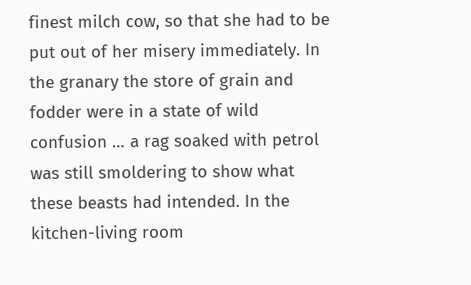finest milch cow, so that she had to be put out of her misery immediately. In the granary the store of grain and fodder were in a state of wild confusion … a rag soaked with petrol was still smoldering to show what these beasts had intended. In the kitchen-living room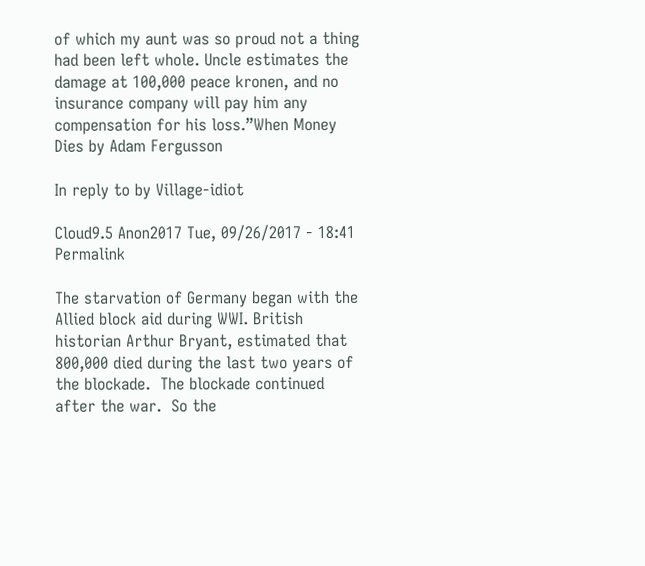of which my aunt was so proud not a thing had been left whole. Uncle estimates the damage at 100,000 peace kronen, and no insurance company will pay him any compensation for his loss.”When Money Dies by Adam Fergusson

In reply to by Village-idiot

Cloud9.5 Anon2017 Tue, 09/26/2017 - 18:41 Permalink

The starvation of Germany began with the Allied block aid during WWI. British historian Arthur Bryant, estimated that 800,000 died during the last two years of the blockade.  The blockade continued after the war.  So the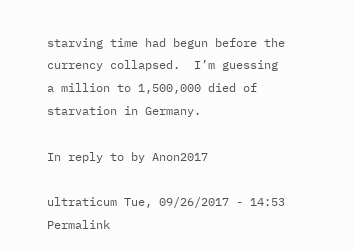starving time had begun before the currency collapsed.  I’m guessing a million to 1,500,000 died of starvation in Germany.

In reply to by Anon2017

ultraticum Tue, 09/26/2017 - 14:53 Permalink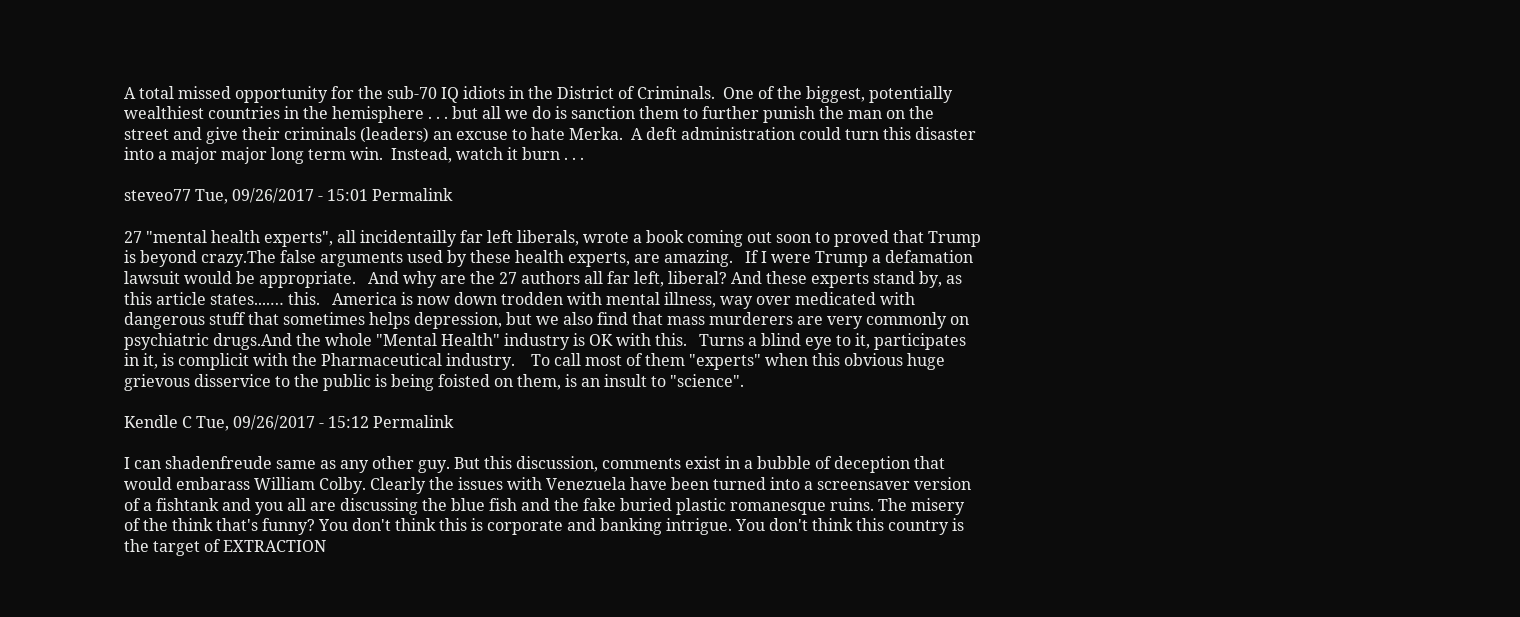A total missed opportunity for the sub-70 IQ idiots in the District of Criminals.  One of the biggest, potentially wealthiest countries in the hemisphere . . . but all we do is sanction them to further punish the man on the street and give their criminals (leaders) an excuse to hate Merka.  A deft administration could turn this disaster into a major major long term win.  Instead, watch it burn . . .

steveo77 Tue, 09/26/2017 - 15:01 Permalink

27 "mental health experts", all incidentailly far left liberals, wrote a book coming out soon to proved that Trump is beyond crazy.The false arguments used by these health experts, are amazing.   If I were Trump a defamation lawsuit would be appropriate.   And why are the 27 authors all far left, liberal? And these experts stand by, as this article states....… this.   America is now down trodden with mental illness, way over medicated with dangerous stuff that sometimes helps depression, but we also find that mass murderers are very commonly on psychiatric drugs.And the whole "Mental Health" industry is OK with this.   Turns a blind eye to it, participates in it, is complicit with the Pharmaceutical industry.    To call most of them "experts" when this obvious huge grievous disservice to the public is being foisted on them, is an insult to "science".

Kendle C Tue, 09/26/2017 - 15:12 Permalink

I can shadenfreude same as any other guy. But this discussion, comments exist in a bubble of deception that would embarass William Colby. Clearly the issues with Venezuela have been turned into a screensaver version of a fishtank and you all are discussing the blue fish and the fake buried plastic romanesque ruins. The misery of the think that's funny? You don't think this is corporate and banking intrigue. You don't think this country is the target of EXTRACTION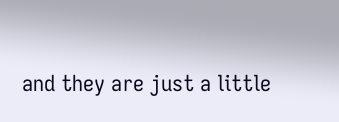and they are just a little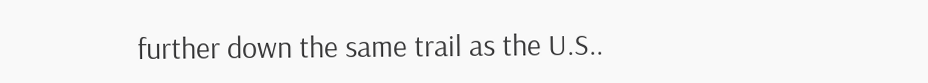further down the same trail as the U.S..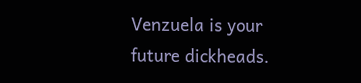Venzuela is your future dickheads.